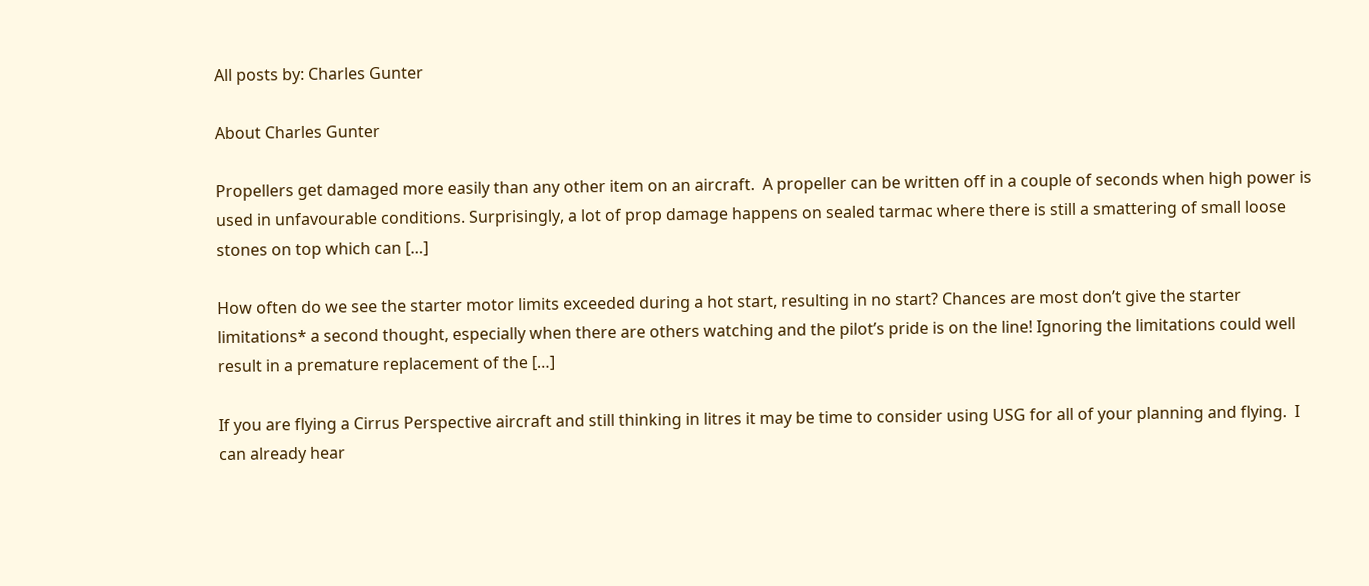All posts by: Charles Gunter

About Charles Gunter

Propellers get damaged more easily than any other item on an aircraft.  A propeller can be written off in a couple of seconds when high power is used in unfavourable conditions. Surprisingly, a lot of prop damage happens on sealed tarmac where there is still a smattering of small loose stones on top which can […]

How often do we see the starter motor limits exceeded during a hot start, resulting in no start? Chances are most don’t give the starter limitations* a second thought, especially when there are others watching and the pilot’s pride is on the line! Ignoring the limitations could well result in a premature replacement of the […]

If you are flying a Cirrus Perspective aircraft and still thinking in litres it may be time to consider using USG for all of your planning and flying.  I can already hear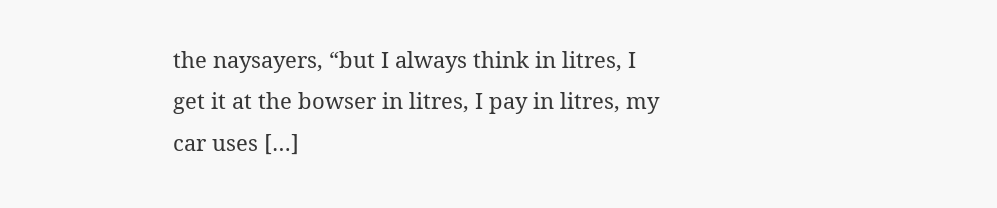the naysayers, “but I always think in litres, I get it at the bowser in litres, I pay in litres, my car uses […]